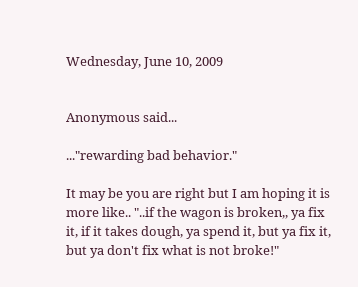Wednesday, June 10, 2009


Anonymous said...

..."rewarding bad behavior."

It may be you are right but I am hoping it is more like.. "..if the wagon is broken,, ya fix it, if it takes dough, ya spend it, but ya fix it, but ya don't fix what is not broke!"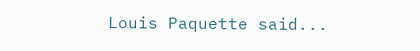Louis Paquette said...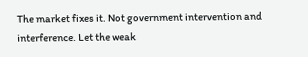The market fixes it. Not government intervention and interference. Let the weak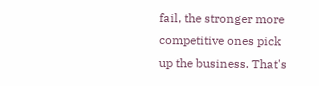fail, the stronger more competitive ones pick up the business. That's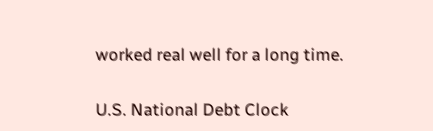worked real well for a long time.

U.S. National Debt Clock